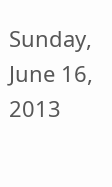Sunday, June 16, 2013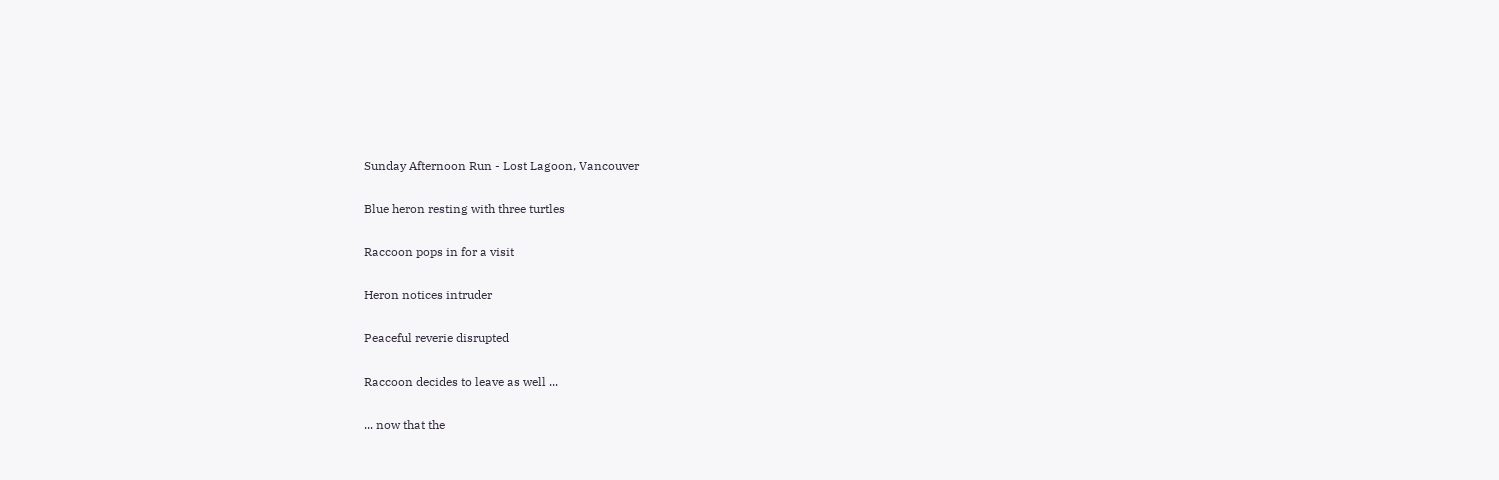Sunday Afternoon Run - Lost Lagoon, Vancouver

Blue heron resting with three turtles

Raccoon pops in for a visit

Heron notices intruder

Peaceful reverie disrupted

Raccoon decides to leave as well ...

... now that the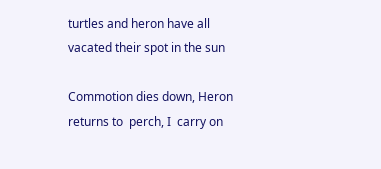turtles and heron have all vacated their spot in the sun

Commotion dies down, Heron returns to  perch, I  carry on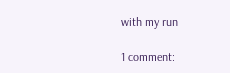with my run

1 comment: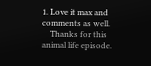1. Love it max and comments as well.
    Thanks for this animal life episode.